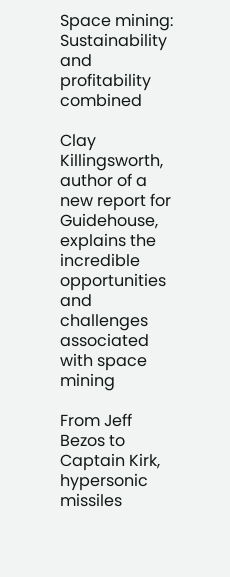Space mining: Sustainability and profitability combined

Clay Killingsworth, author of a new report for Guidehouse, explains the incredible opportunities and challenges associated with space mining

From Jeff Bezos to Captain Kirk, hypersonic missiles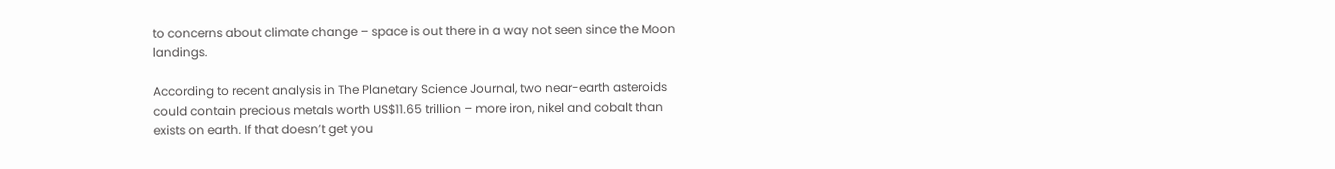to concerns about climate change – space is out there in a way not seen since the Moon landings.

According to recent analysis in The Planetary Science Journal, two near-earth asteroids could contain precious metals worth US$11.65 trillion – more iron, nikel and cobalt than exists on earth. If that doesn’t get you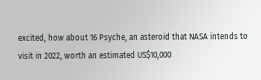excited, how about 16 Psyche, an asteroid that NASA intends to visit in 2022, worth an estimated US$10,000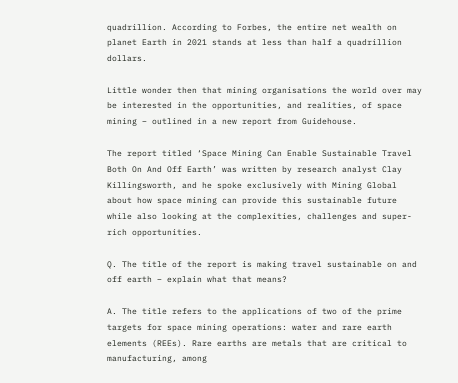quadrillion. According to Forbes, the entire net wealth on planet Earth in 2021 stands at less than half a quadrillion dollars.

Little wonder then that mining organisations the world over may be interested in the opportunities, and realities, of space mining – outlined in a new report from Guidehouse.

The report titled ‘Space Mining Can Enable Sustainable Travel Both On And Off Earth’ was written by research analyst Clay Killingsworth, and he spoke exclusively with Mining Global about how space mining can provide this sustainable future while also looking at the complexities, challenges and super-rich opportunities.

Q. The title of the report is making travel sustainable on and off earth – explain what that means?

A. The title refers to the applications of two of the prime targets for space mining operations: water and rare earth elements (REEs). Rare earths are metals that are critical to manufacturing, among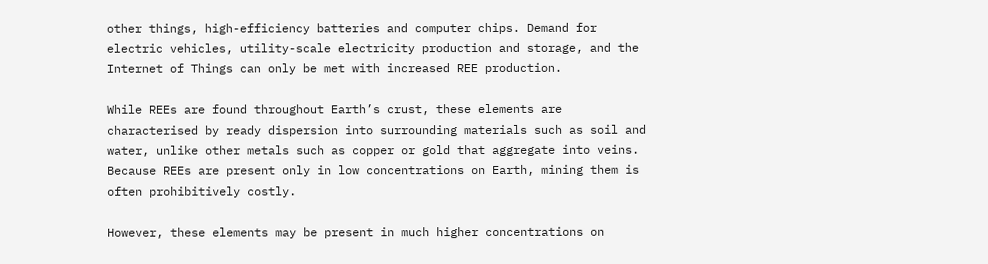other things, high-efficiency batteries and computer chips. Demand for electric vehicles, utility-scale electricity production and storage, and the Internet of Things can only be met with increased REE production.

While REEs are found throughout Earth’s crust, these elements are characterised by ready dispersion into surrounding materials such as soil and water, unlike other metals such as copper or gold that aggregate into veins. Because REEs are present only in low concentrations on Earth, mining them is often prohibitively costly.

However, these elements may be present in much higher concentrations on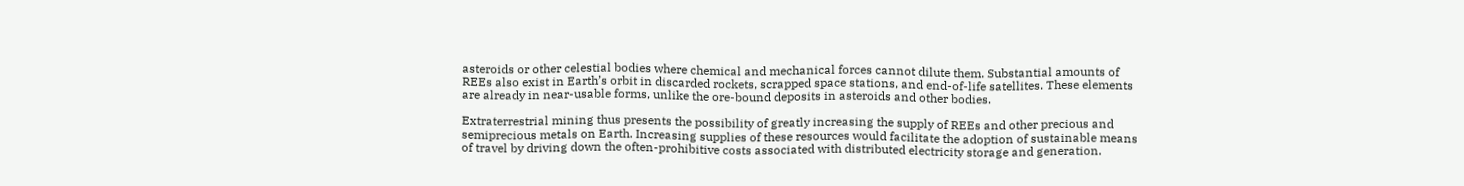asteroids or other celestial bodies where chemical and mechanical forces cannot dilute them. Substantial amounts of REEs also exist in Earth’s orbit in discarded rockets, scrapped space stations, and end-of-life satellites. These elements are already in near-usable forms, unlike the ore-bound deposits in asteroids and other bodies.

Extraterrestrial mining thus presents the possibility of greatly increasing the supply of REEs and other precious and semiprecious metals on Earth. Increasing supplies of these resources would facilitate the adoption of sustainable means of travel by driving down the often-prohibitive costs associated with distributed electricity storage and generation.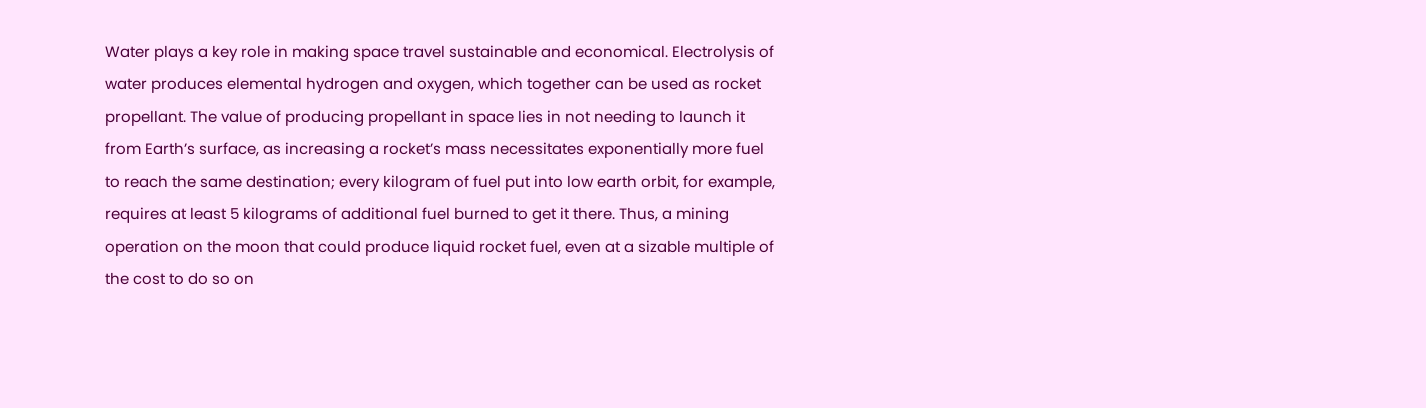Water plays a key role in making space travel sustainable and economical. Electrolysis of water produces elemental hydrogen and oxygen, which together can be used as rocket propellant. The value of producing propellant in space lies in not needing to launch it from Earth’s surface, as increasing a rocket’s mass necessitates exponentially more fuel to reach the same destination; every kilogram of fuel put into low earth orbit, for example, requires at least 5 kilograms of additional fuel burned to get it there. Thus, a mining operation on the moon that could produce liquid rocket fuel, even at a sizable multiple of the cost to do so on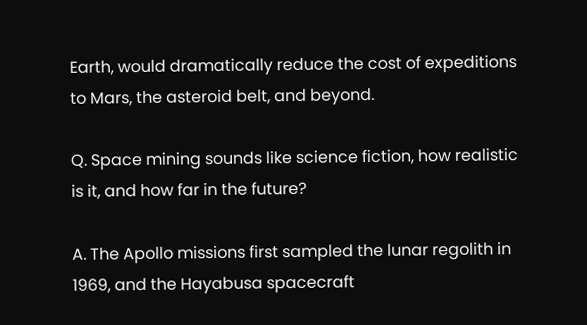Earth, would dramatically reduce the cost of expeditions to Mars, the asteroid belt, and beyond.

Q. Space mining sounds like science fiction, how realistic is it, and how far in the future?

A. The Apollo missions first sampled the lunar regolith in 1969, and the Hayabusa spacecraft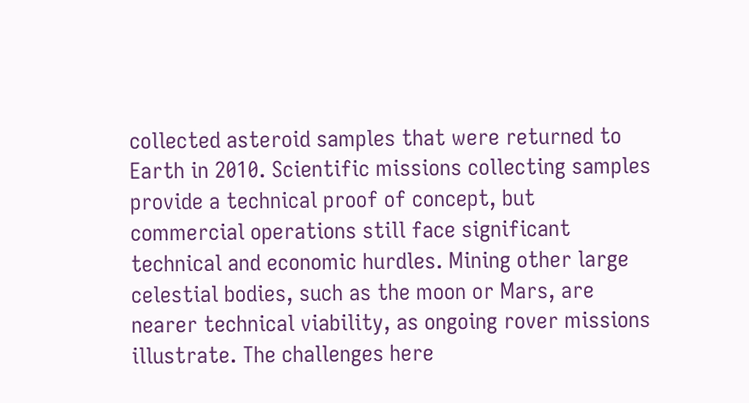collected asteroid samples that were returned to Earth in 2010. Scientific missions collecting samples provide a technical proof of concept, but commercial operations still face significant technical and economic hurdles. Mining other large celestial bodies, such as the moon or Mars, are nearer technical viability, as ongoing rover missions illustrate. The challenges here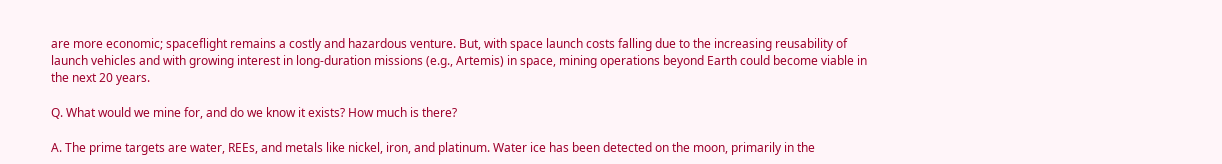are more economic; spaceflight remains a costly and hazardous venture. But, with space launch costs falling due to the increasing reusability of launch vehicles and with growing interest in long-duration missions (e.g., Artemis) in space, mining operations beyond Earth could become viable in the next 20 years.

Q. What would we mine for, and do we know it exists? How much is there?

A. The prime targets are water, REEs, and metals like nickel, iron, and platinum. Water ice has been detected on the moon, primarily in the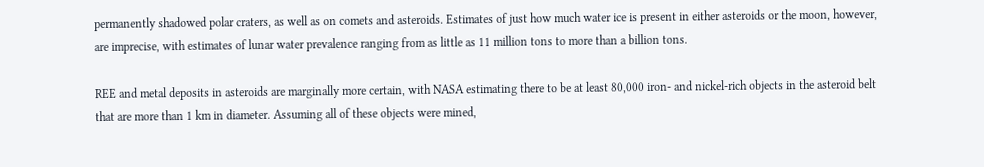permanently shadowed polar craters, as well as on comets and asteroids. Estimates of just how much water ice is present in either asteroids or the moon, however, are imprecise, with estimates of lunar water prevalence ranging from as little as 11 million tons to more than a billion tons.

REE and metal deposits in asteroids are marginally more certain, with NASA estimating there to be at least 80,000 iron- and nickel-rich objects in the asteroid belt that are more than 1 km in diameter. Assuming all of these objects were mined,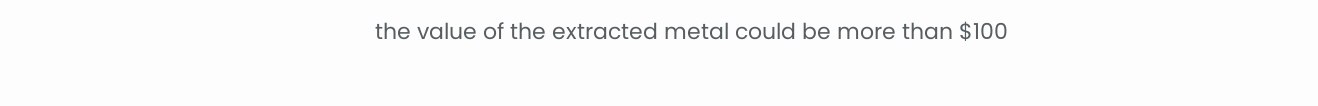the value of the extracted metal could be more than $100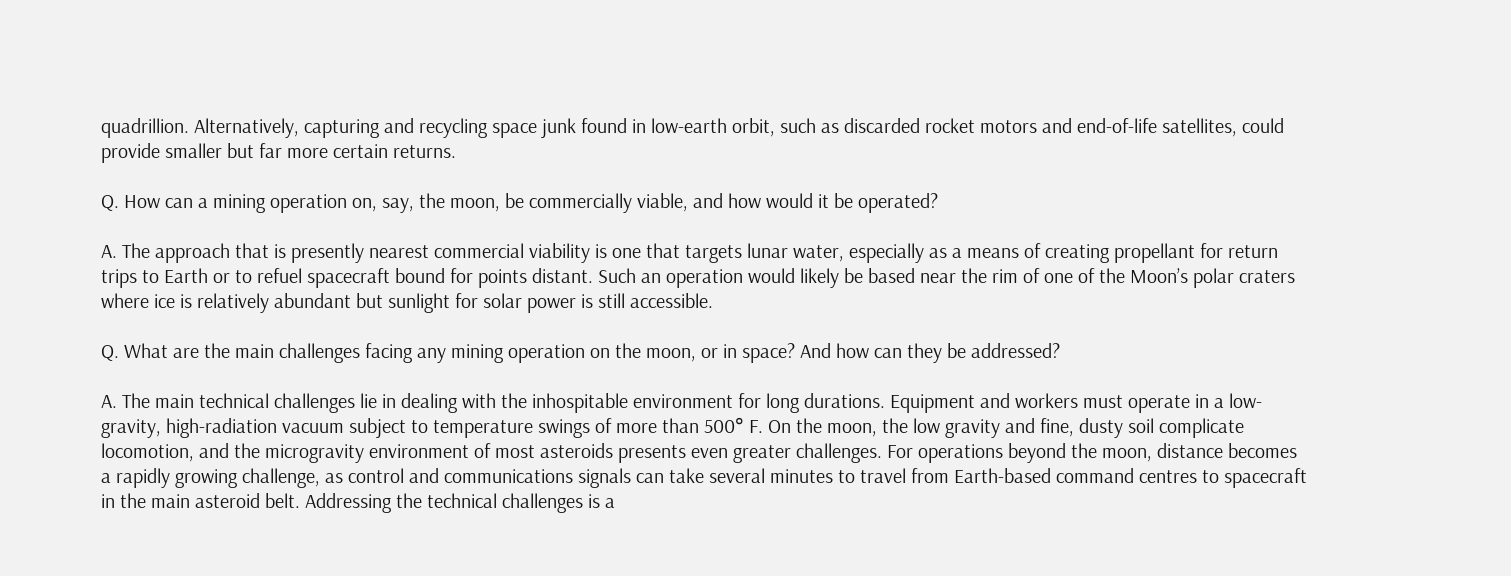quadrillion. Alternatively, capturing and recycling space junk found in low-earth orbit, such as discarded rocket motors and end-of-life satellites, could provide smaller but far more certain returns.

Q. How can a mining operation on, say, the moon, be commercially viable, and how would it be operated?

A. The approach that is presently nearest commercial viability is one that targets lunar water, especially as a means of creating propellant for return trips to Earth or to refuel spacecraft bound for points distant. Such an operation would likely be based near the rim of one of the Moon’s polar craters where ice is relatively abundant but sunlight for solar power is still accessible.

Q. What are the main challenges facing any mining operation on the moon, or in space? And how can they be addressed?

A. The main technical challenges lie in dealing with the inhospitable environment for long durations. Equipment and workers must operate in a low-gravity, high-radiation vacuum subject to temperature swings of more than 500° F. On the moon, the low gravity and fine, dusty soil complicate locomotion, and the microgravity environment of most asteroids presents even greater challenges. For operations beyond the moon, distance becomes a rapidly growing challenge, as control and communications signals can take several minutes to travel from Earth-based command centres to spacecraft in the main asteroid belt. Addressing the technical challenges is a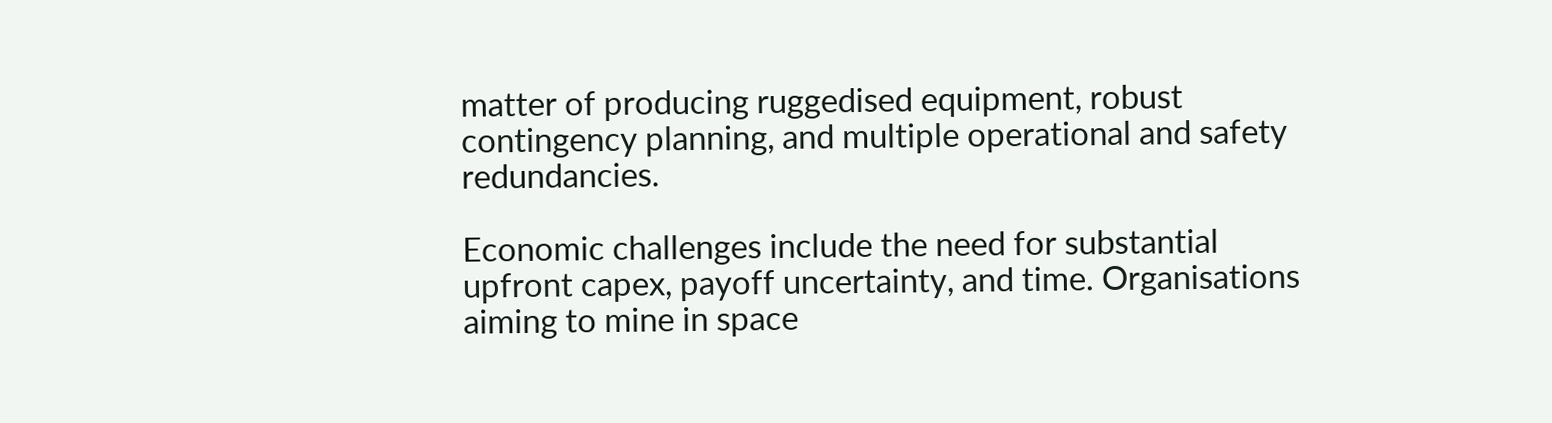matter of producing ruggedised equipment, robust contingency planning, and multiple operational and safety redundancies.

Economic challenges include the need for substantial upfront capex, payoff uncertainty, and time. Organisations aiming to mine in space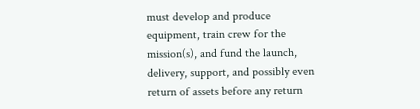must develop and produce equipment, train crew for the mission(s), and fund the launch, delivery, support, and possibly even return of assets before any return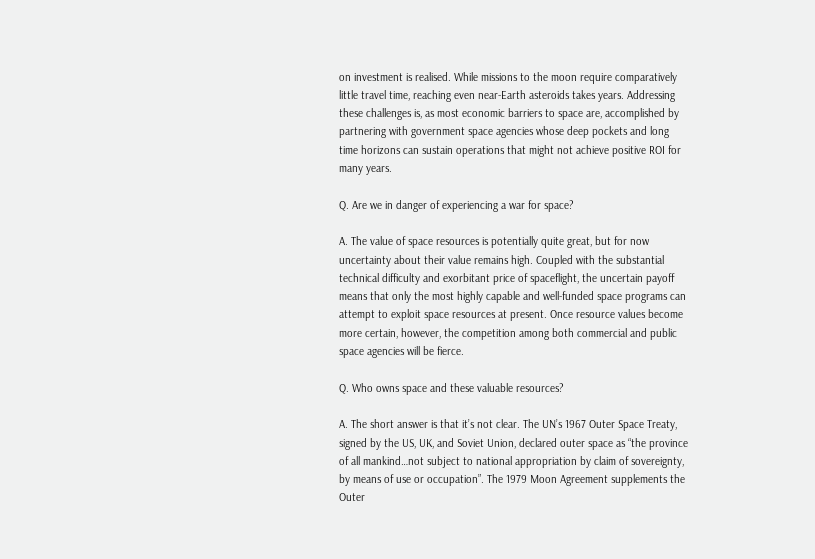on investment is realised. While missions to the moon require comparatively little travel time, reaching even near-Earth asteroids takes years. Addressing these challenges is, as most economic barriers to space are, accomplished by partnering with government space agencies whose deep pockets and long time horizons can sustain operations that might not achieve positive ROI for many years.

Q. Are we in danger of experiencing a war for space?

A. The value of space resources is potentially quite great, but for now uncertainty about their value remains high. Coupled with the substantial technical difficulty and exorbitant price of spaceflight, the uncertain payoff means that only the most highly capable and well-funded space programs can attempt to exploit space resources at present. Once resource values become more certain, however, the competition among both commercial and public space agencies will be fierce.

Q. Who owns space and these valuable resources?

A. The short answer is that it’s not clear. The UN’s 1967 Outer Space Treaty, signed by the US, UK, and Soviet Union, declared outer space as “the province of all mankind…not subject to national appropriation by claim of sovereignty, by means of use or occupation”. The 1979 Moon Agreement supplements the Outer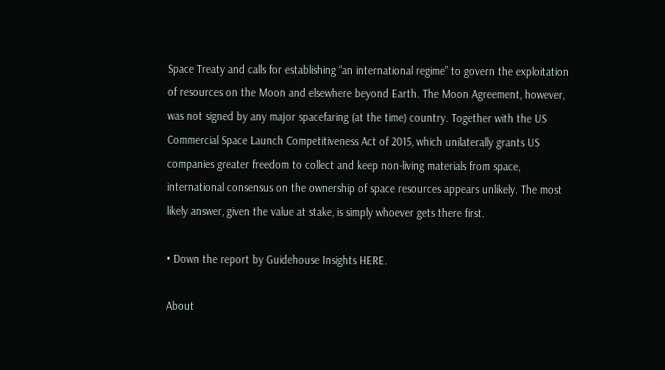Space Treaty and calls for establishing “an international regime” to govern the exploitation of resources on the Moon and elsewhere beyond Earth. The Moon Agreement, however, was not signed by any major spacefaring (at the time) country. Together with the US Commercial Space Launch Competitiveness Act of 2015, which unilaterally grants US companies greater freedom to collect and keep non-living materials from space, international consensus on the ownership of space resources appears unlikely. The most likely answer, given the value at stake, is simply whoever gets there first.

• Down the report by Guidehouse Insights HERE.

About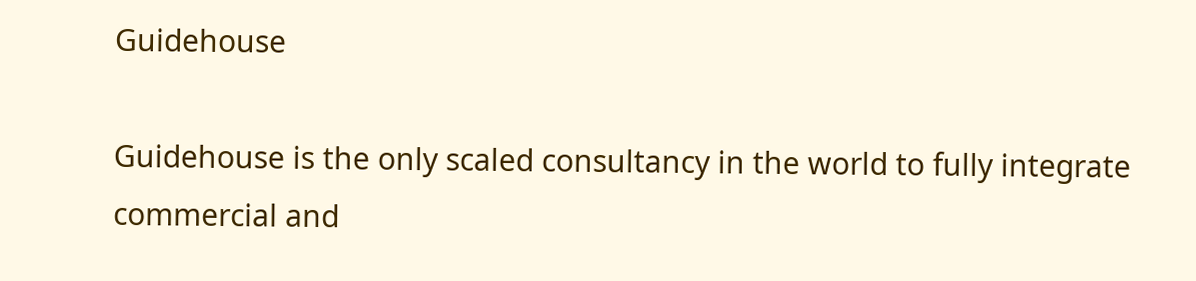Guidehouse

Guidehouse is the only scaled consultancy in the world to fully integrate commercial and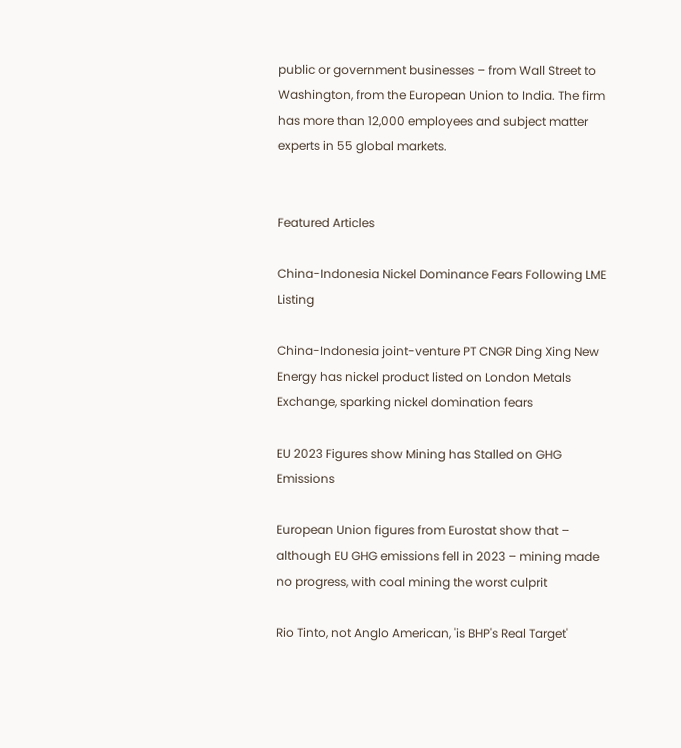public or government businesses – from Wall Street to Washington, from the European Union to India. The firm has more than 12,000 employees and subject matter experts in 55 global markets.


Featured Articles

China-Indonesia Nickel Dominance Fears Following LME Listing

China-Indonesia joint-venture PT CNGR Ding Xing New Energy has nickel product listed on London Metals Exchange, sparking nickel domination fears

EU 2023 Figures show Mining has Stalled on GHG Emissions

European Union figures from Eurostat show that – although EU GHG emissions fell in 2023 – mining made no progress, with coal mining the worst culprit

Rio Tinto, not Anglo American, 'is BHP's Real Target'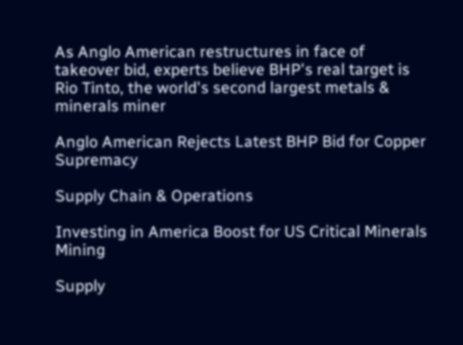As Anglo American restructures in face of takeover bid, experts believe BHP's real target is Rio Tinto, the world's second largest metals & minerals miner

Anglo American Rejects Latest BHP Bid for Copper Supremacy

Supply Chain & Operations

Investing in America Boost for US Critical Minerals Mining

Supply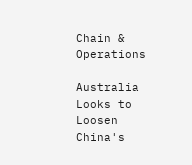Chain & Operations

Australia Looks to Loosen China's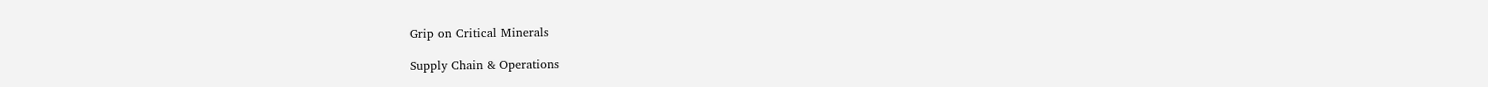Grip on Critical Minerals

Supply Chain & Operations